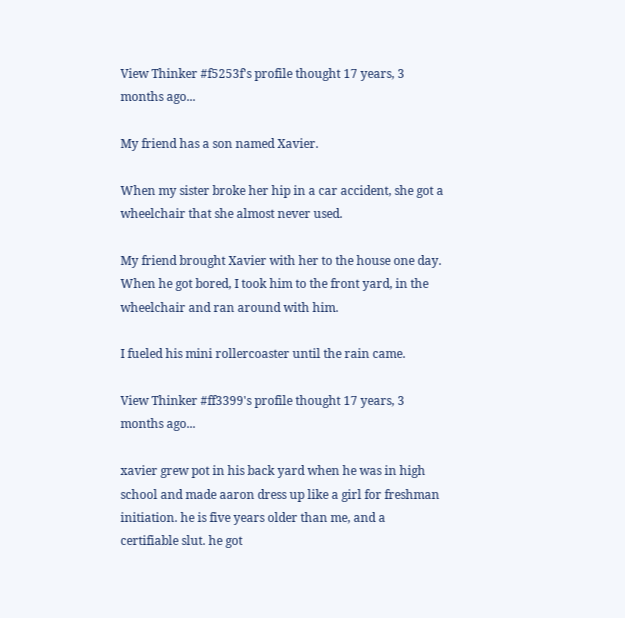View Thinker #f5253f's profile thought 17 years, 3 months ago...

My friend has a son named Xavier.

When my sister broke her hip in a car accident, she got a wheelchair that she almost never used.

My friend brought Xavier with her to the house one day. When he got bored, I took him to the front yard, in the wheelchair and ran around with him.

I fueled his mini rollercoaster until the rain came.

View Thinker #ff3399's profile thought 17 years, 3 months ago...

xavier grew pot in his back yard when he was in high school and made aaron dress up like a girl for freshman initiation. he is five years older than me, and a certifiable slut. he got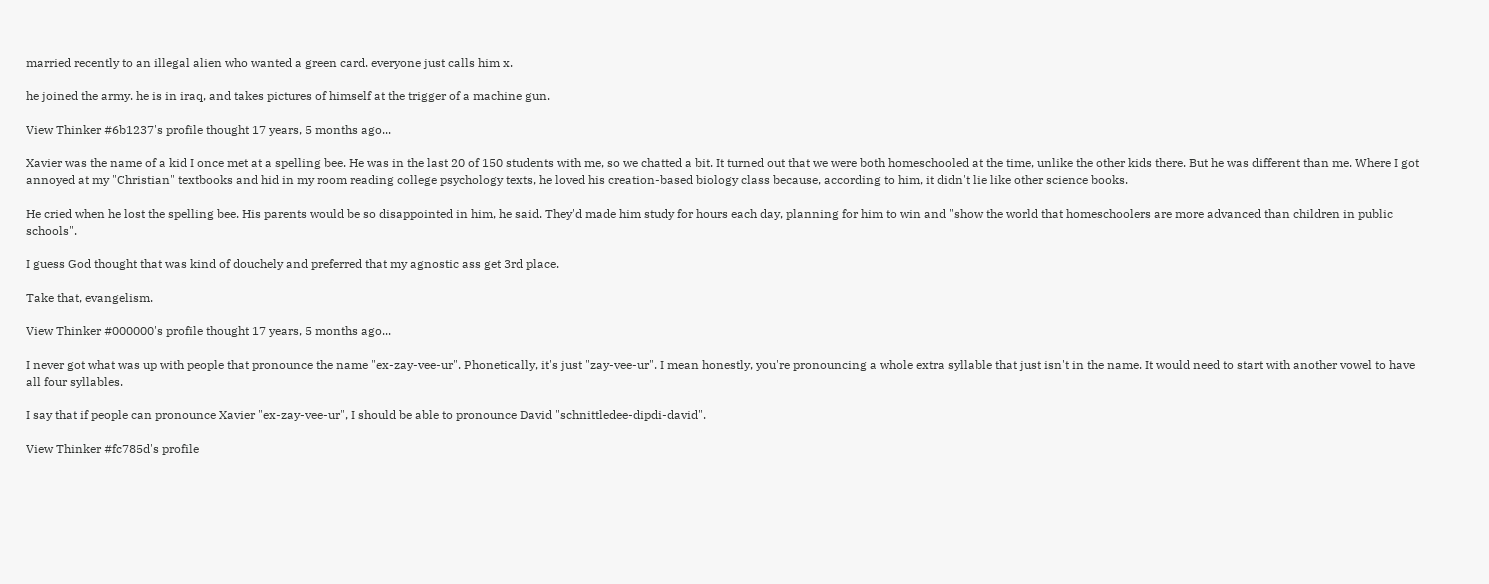married recently to an illegal alien who wanted a green card. everyone just calls him x.

he joined the army. he is in iraq, and takes pictures of himself at the trigger of a machine gun.

View Thinker #6b1237's profile thought 17 years, 5 months ago...

Xavier was the name of a kid I once met at a spelling bee. He was in the last 20 of 150 students with me, so we chatted a bit. It turned out that we were both homeschooled at the time, unlike the other kids there. But he was different than me. Where I got annoyed at my "Christian" textbooks and hid in my room reading college psychology texts, he loved his creation-based biology class because, according to him, it didn't lie like other science books.

He cried when he lost the spelling bee. His parents would be so disappointed in him, he said. They'd made him study for hours each day, planning for him to win and "show the world that homeschoolers are more advanced than children in public schools".

I guess God thought that was kind of douchely and preferred that my agnostic ass get 3rd place.

Take that, evangelism.

View Thinker #000000's profile thought 17 years, 5 months ago...

I never got what was up with people that pronounce the name "ex-zay-vee-ur". Phonetically, it's just "zay-vee-ur". I mean honestly, you're pronouncing a whole extra syllable that just isn't in the name. It would need to start with another vowel to have all four syllables.

I say that if people can pronounce Xavier "ex-zay-vee-ur", I should be able to pronounce David "schnittledee-dipdi-david".

View Thinker #fc785d's profile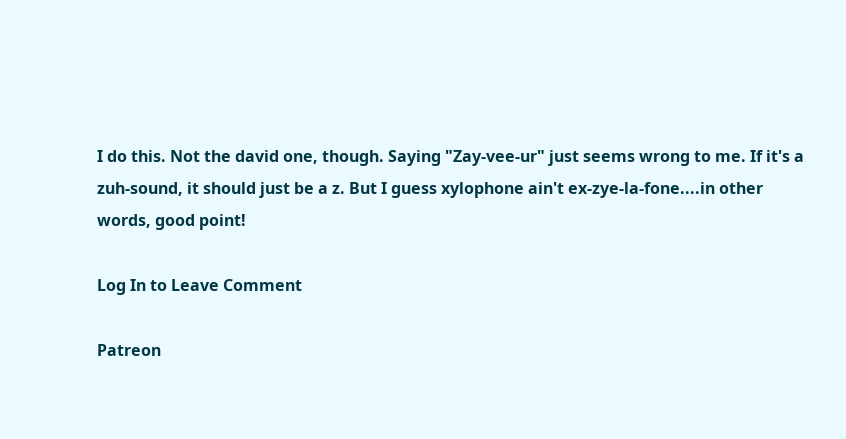I do this. Not the david one, though. Saying "Zay-vee-ur" just seems wrong to me. If it's a zuh-sound, it should just be a z. But I guess xylophone ain't ex-zye-la-fone....in other words, good point!

Log In to Leave Comment

Patreon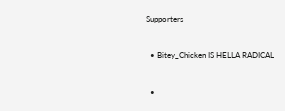Supporters


  • Bitey_Chicken IS HELLA RADICAL


  •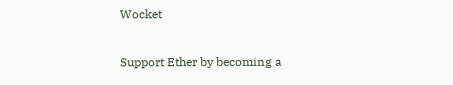Wocket

Support Ether by becoming a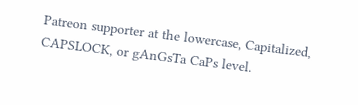Patreon supporter at the lowercase, Capitalized, CAPSLOCK, or gAnGsTa CaPs level.